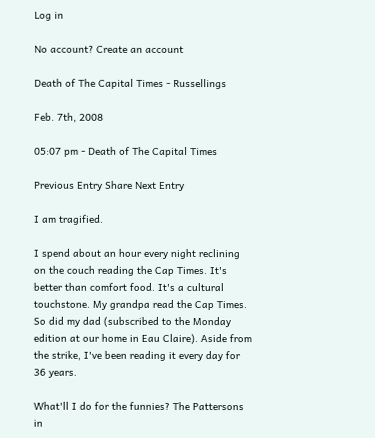Log in

No account? Create an account

Death of The Capital Times - Russellings

Feb. 7th, 2008

05:07 pm - Death of The Capital Times

Previous Entry Share Next Entry

I am tragified.

I spend about an hour every night reclining on the couch reading the Cap Times. It's better than comfort food. It's a cultural touchstone. My grandpa read the Cap Times. So did my dad (subscribed to the Monday edition at our home in Eau Claire). Aside from the strike, I've been reading it every day for 36 years.

What'll I do for the funnies? The Pattersons in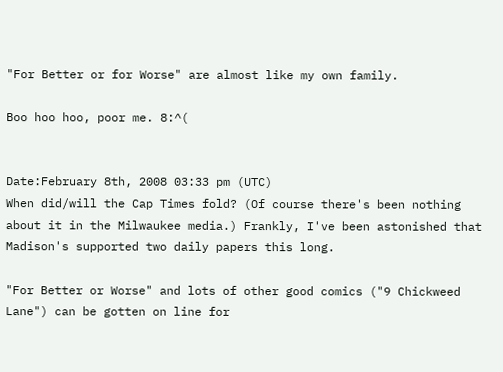"For Better or for Worse" are almost like my own family.

Boo hoo hoo, poor me. 8:^(


Date:February 8th, 2008 03:33 pm (UTC)
When did/will the Cap Times fold? (Of course there's been nothing about it in the Milwaukee media.) Frankly, I've been astonished that Madison's supported two daily papers this long.

"For Better or Worse" and lots of other good comics ("9 Chickweed Lane") can be gotten on line for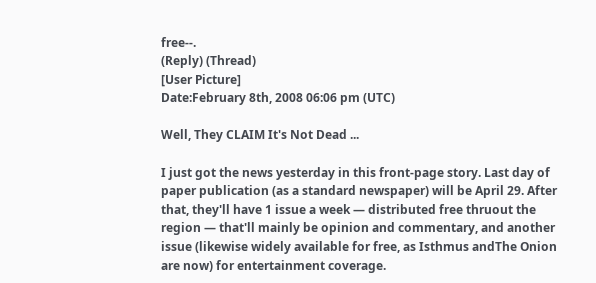free--.
(Reply) (Thread)
[User Picture]
Date:February 8th, 2008 06:06 pm (UTC)

Well, They CLAIM It's Not Dead ...

I just got the news yesterday in this front-page story. Last day of paper publication (as a standard newspaper) will be April 29. After that, they'll have 1 issue a week — distributed free thruout the region — that'll mainly be opinion and commentary, and another issue (likewise widely available for free, as Isthmus andThe Onion are now) for entertainment coverage.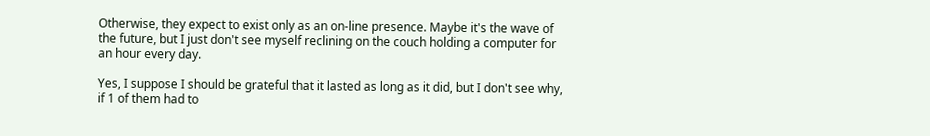Otherwise, they expect to exist only as an on-line presence. Maybe it's the wave of the future, but I just don't see myself reclining on the couch holding a computer for an hour every day.

Yes, I suppose I should be grateful that it lasted as long as it did, but I don't see why, if 1 of them had to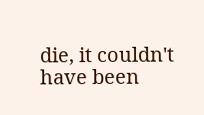die, it couldn't have been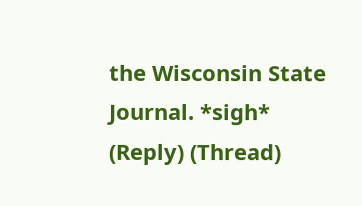the Wisconsin State Journal. *sigh*
(Reply) (Thread)